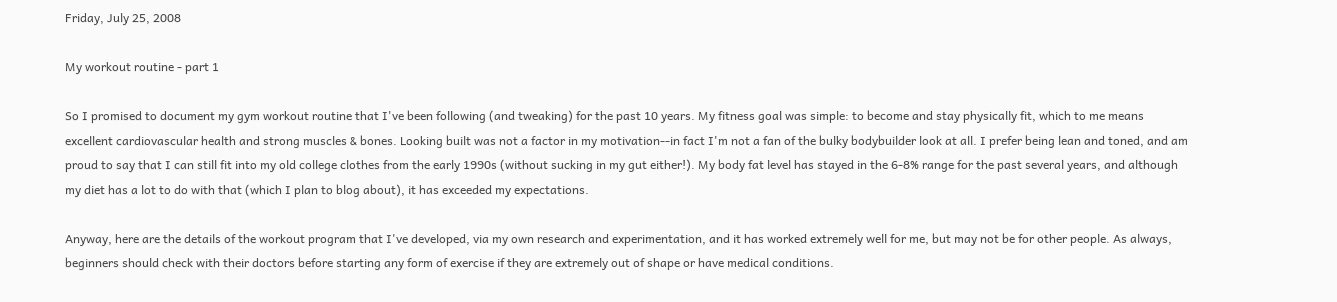Friday, July 25, 2008

My workout routine - part 1

So I promised to document my gym workout routine that I've been following (and tweaking) for the past 10 years. My fitness goal was simple: to become and stay physically fit, which to me means excellent cardiovascular health and strong muscles & bones. Looking built was not a factor in my motivation--in fact I'm not a fan of the bulky bodybuilder look at all. I prefer being lean and toned, and am proud to say that I can still fit into my old college clothes from the early 1990s (without sucking in my gut either!). My body fat level has stayed in the 6-8% range for the past several years, and although my diet has a lot to do with that (which I plan to blog about), it has exceeded my expectations.

Anyway, here are the details of the workout program that I've developed, via my own research and experimentation, and it has worked extremely well for me, but may not be for other people. As always, beginners should check with their doctors before starting any form of exercise if they are extremely out of shape or have medical conditions.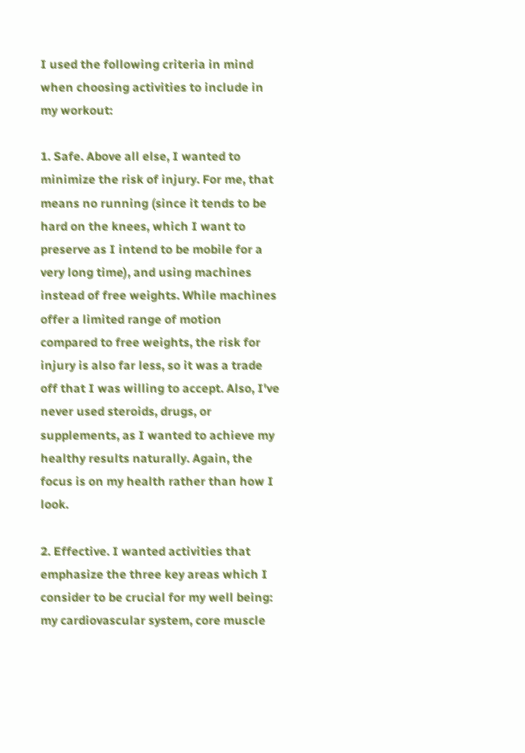I used the following criteria in mind when choosing activities to include in my workout:

1. Safe. Above all else, I wanted to minimize the risk of injury. For me, that means no running (since it tends to be hard on the knees, which I want to preserve as I intend to be mobile for a very long time), and using machines instead of free weights. While machines offer a limited range of motion compared to free weights, the risk for injury is also far less, so it was a trade off that I was willing to accept. Also, I've never used steroids, drugs, or supplements, as I wanted to achieve my healthy results naturally. Again, the focus is on my health rather than how I look.

2. Effective. I wanted activities that emphasize the three key areas which I consider to be crucial for my well being: my cardiovascular system, core muscle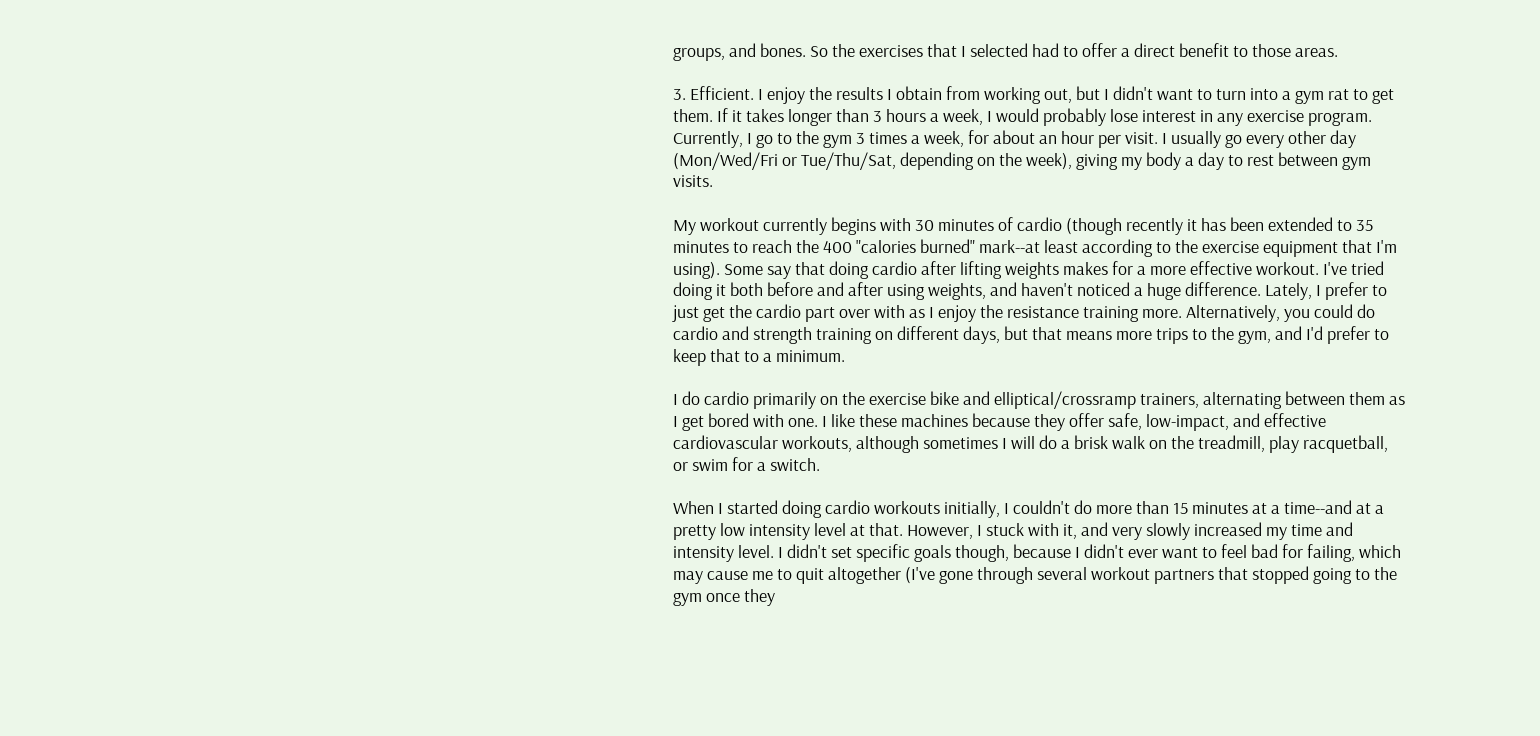groups, and bones. So the exercises that I selected had to offer a direct benefit to those areas.

3. Efficient. I enjoy the results I obtain from working out, but I didn't want to turn into a gym rat to get them. If it takes longer than 3 hours a week, I would probably lose interest in any exercise program. Currently, I go to the gym 3 times a week, for about an hour per visit. I usually go every other day (Mon/Wed/Fri or Tue/Thu/Sat, depending on the week), giving my body a day to rest between gym visits.

My workout currently begins with 30 minutes of cardio (though recently it has been extended to 35 minutes to reach the 400 "calories burned" mark--at least according to the exercise equipment that I'm using). Some say that doing cardio after lifting weights makes for a more effective workout. I've tried doing it both before and after using weights, and haven't noticed a huge difference. Lately, I prefer to just get the cardio part over with as I enjoy the resistance training more. Alternatively, you could do cardio and strength training on different days, but that means more trips to the gym, and I'd prefer to keep that to a minimum.

I do cardio primarily on the exercise bike and elliptical/crossramp trainers, alternating between them as I get bored with one. I like these machines because they offer safe, low-impact, and effective cardiovascular workouts, although sometimes I will do a brisk walk on the treadmill, play racquetball, or swim for a switch.

When I started doing cardio workouts initially, I couldn't do more than 15 minutes at a time--and at a pretty low intensity level at that. However, I stuck with it, and very slowly increased my time and intensity level. I didn't set specific goals though, because I didn't ever want to feel bad for failing, which may cause me to quit altogether (I've gone through several workout partners that stopped going to the gym once they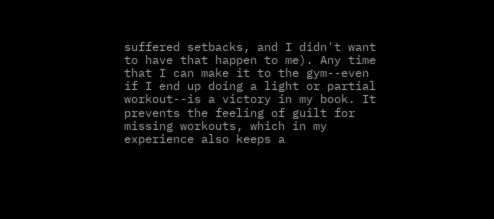suffered setbacks, and I didn't want to have that happen to me). Any time that I can make it to the gym--even if I end up doing a light or partial workout--is a victory in my book. It prevents the feeling of guilt for missing workouts, which in my experience also keeps a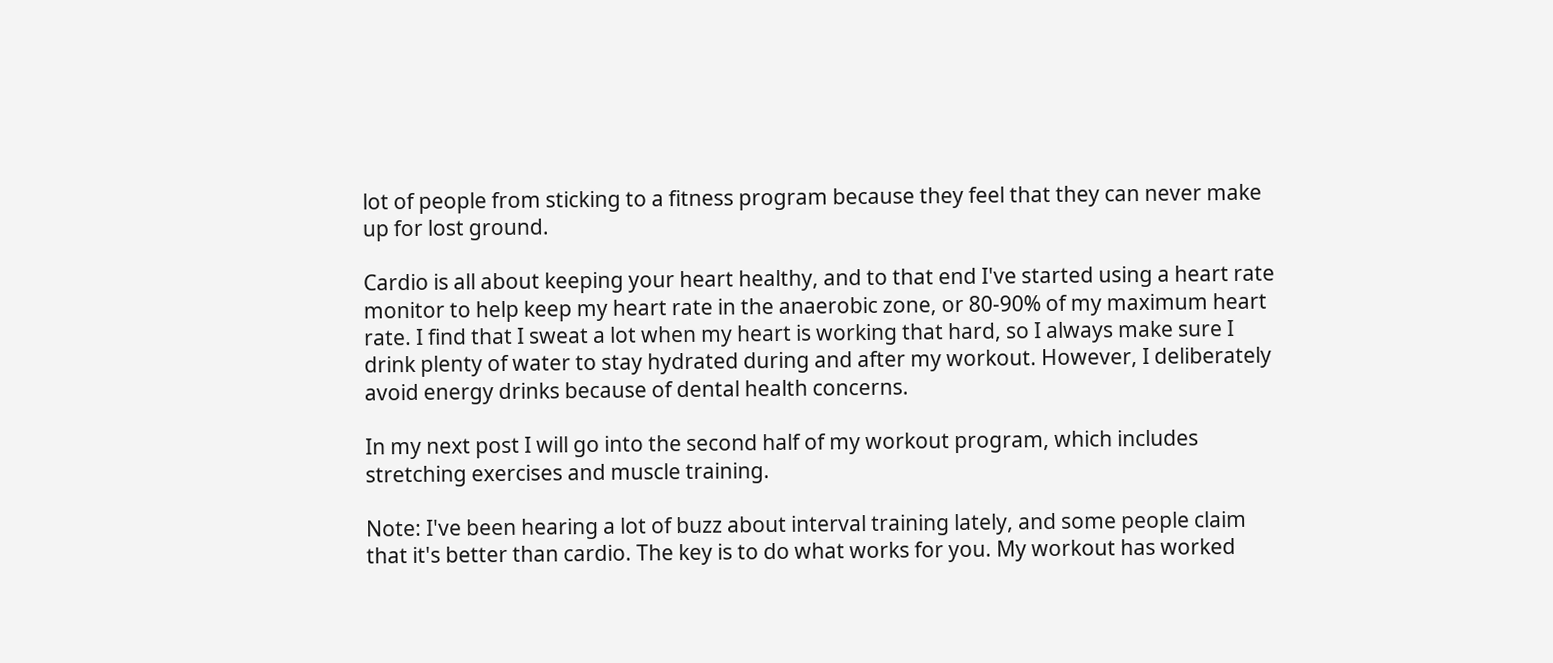lot of people from sticking to a fitness program because they feel that they can never make up for lost ground.

Cardio is all about keeping your heart healthy, and to that end I've started using a heart rate monitor to help keep my heart rate in the anaerobic zone, or 80-90% of my maximum heart rate. I find that I sweat a lot when my heart is working that hard, so I always make sure I drink plenty of water to stay hydrated during and after my workout. However, I deliberately avoid energy drinks because of dental health concerns.

In my next post I will go into the second half of my workout program, which includes stretching exercises and muscle training.

Note: I've been hearing a lot of buzz about interval training lately, and some people claim that it's better than cardio. The key is to do what works for you. My workout has worked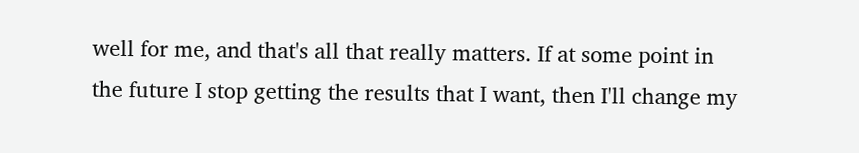well for me, and that's all that really matters. If at some point in the future I stop getting the results that I want, then I'll change my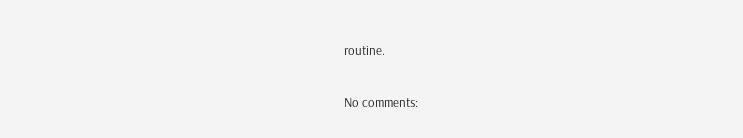routine.

No comments: